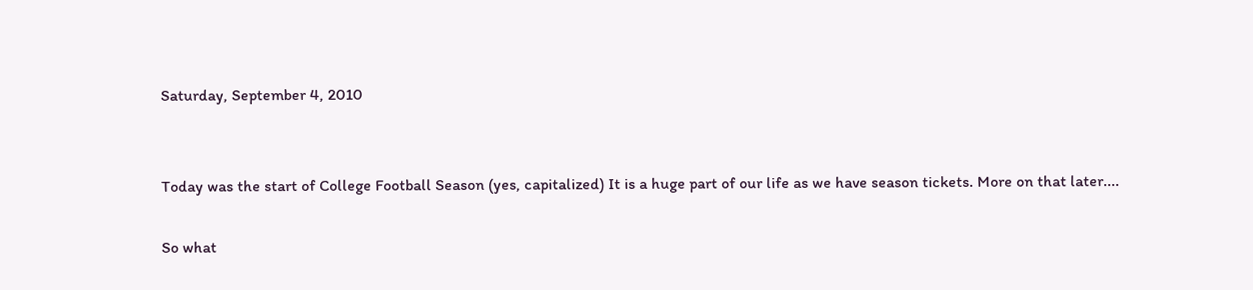Saturday, September 4, 2010


Today was the start of College Football Season (yes, capitalized) It is a huge part of our life as we have season tickets. More on that later....

So what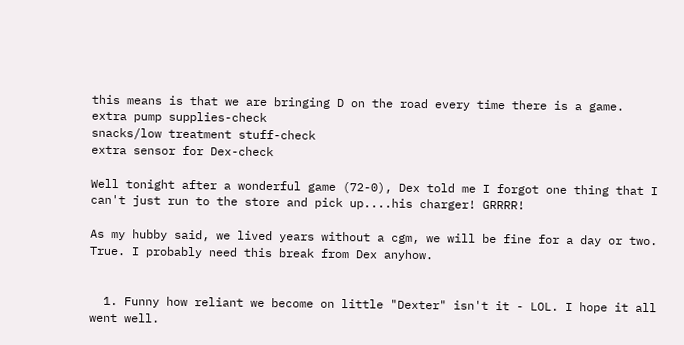this means is that we are bringing D on the road every time there is a game.
extra pump supplies-check
snacks/low treatment stuff-check
extra sensor for Dex-check

Well tonight after a wonderful game (72-0), Dex told me I forgot one thing that I can't just run to the store and pick up....his charger! GRRRR!

As my hubby said, we lived years without a cgm, we will be fine for a day or two. True. I probably need this break from Dex anyhow.


  1. Funny how reliant we become on little "Dexter" isn't it - LOL. I hope it all went well.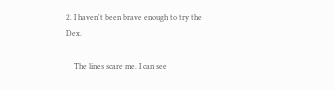2. I haven't been brave enough to try the Dex.

    The lines scare me. I can see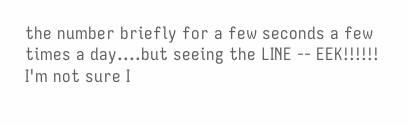the number briefly for a few seconds a few times a day....but seeing the LINE -- EEK!!!!!! I'm not sure I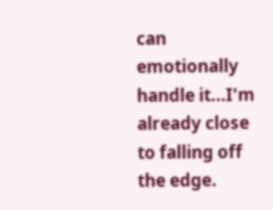can emotionally handle it...I'm already close to falling off the edge.